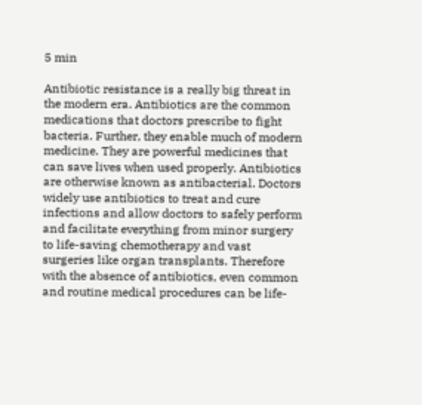5 min

Antibiotic resistance is a really big threat in the modern era. Antibiotics are the common medications that doctors prescribe to fight bacteria. Further, they enable much of modern medicine. They are powerful medicines that can save lives when used properly. Antibiotics are otherwise known as antibacterial. Doctors widely use antibiotics to treat and cure infections and allow doctors to safely perform and facilitate everything from minor surgery to life-saving chemotherapy and vast surgeries like organ transplants. Therefore with the absence of antibiotics, even common and routine medical procedures can be life-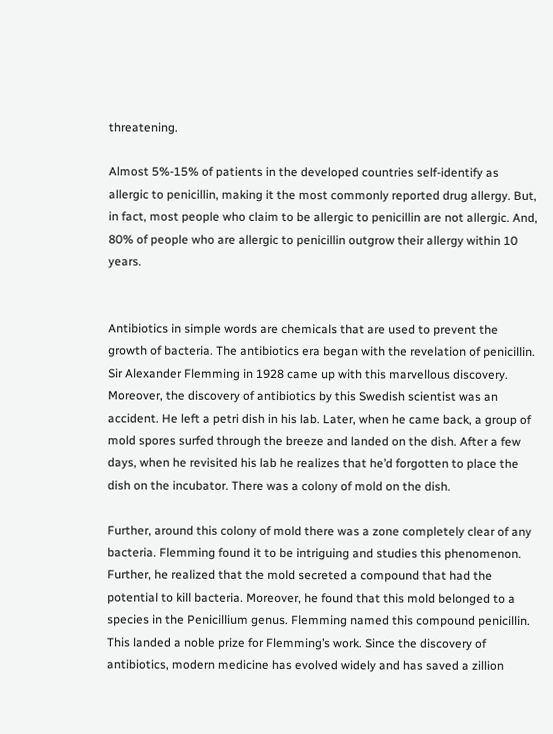threatening.

Almost 5%-15% of patients in the developed countries self-identify as allergic to penicillin, making it the most commonly reported drug allergy. But, in fact, most people who claim to be allergic to penicillin are not allergic. And, 80% of people who are allergic to penicillin outgrow their allergy within 10 years.


Antibiotics in simple words are chemicals that are used to prevent the growth of bacteria. The antibiotics era began with the revelation of penicillin. Sir Alexander Flemming in 1928 came up with this marvellous discovery. Moreover, the discovery of antibiotics by this Swedish scientist was an accident. He left a petri dish in his lab. Later, when he came back, a group of mold spores surfed through the breeze and landed on the dish. After a few days, when he revisited his lab he realizes that he’d forgotten to place the dish on the incubator. There was a colony of mold on the dish.

Further, around this colony of mold there was a zone completely clear of any bacteria. Flemming found it to be intriguing and studies this phenomenon. Further, he realized that the mold secreted a compound that had the potential to kill bacteria. Moreover, he found that this mold belonged to a species in the Penicillium genus. Flemming named this compound penicillin. This landed a noble prize for Flemming’s work. Since the discovery of antibiotics, modern medicine has evolved widely and has saved a zillion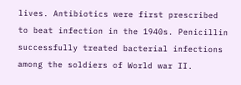lives. Antibiotics were first prescribed to beat infection in the 1940s. Penicillin successfully treated bacterial infections among the soldiers of World war II.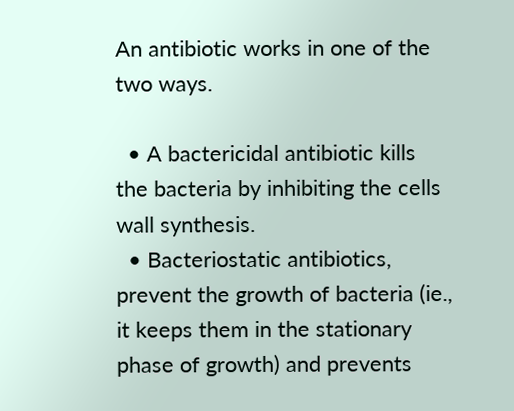An antibiotic works in one of the two ways.

  • A bactericidal antibiotic kills the bacteria by inhibiting the cells wall synthesis.
  • Bacteriostatic antibiotics, prevent the growth of bacteria (ie., it keeps them in the stationary phase of growth) and prevents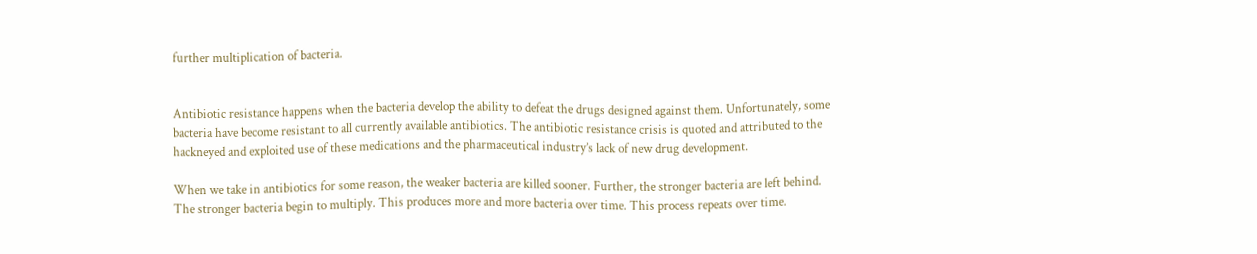further multiplication of bacteria.


Antibiotic resistance happens when the bacteria develop the ability to defeat the drugs designed against them. Unfortunately, some bacteria have become resistant to all currently available antibiotics. The antibiotic resistance crisis is quoted and attributed to the hackneyed and exploited use of these medications and the pharmaceutical industry’s lack of new drug development.

When we take in antibiotics for some reason, the weaker bacteria are killed sooner. Further, the stronger bacteria are left behind. The stronger bacteria begin to multiply. This produces more and more bacteria over time. This process repeats over time.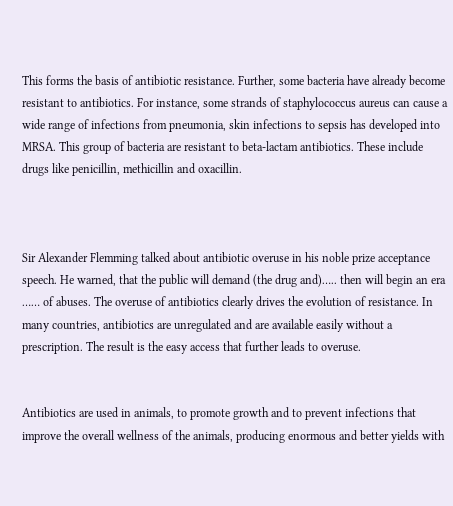This forms the basis of antibiotic resistance. Further, some bacteria have already become resistant to antibiotics. For instance, some strands of staphylococcus aureus can cause a wide range of infections from pneumonia, skin infections to sepsis has developed into MRSA. This group of bacteria are resistant to beta-lactam antibiotics. These include drugs like penicillin, methicillin and oxacillin.



Sir Alexander Flemming talked about antibiotic overuse in his noble prize acceptance speech. He warned, that the public will demand (the drug and)….. then will begin an era …… of abuses. The overuse of antibiotics clearly drives the evolution of resistance. In many countries, antibiotics are unregulated and are available easily without a prescription. The result is the easy access that further leads to overuse.


Antibiotics are used in animals, to promote growth and to prevent infections that improve the overall wellness of the animals, producing enormous and better yields with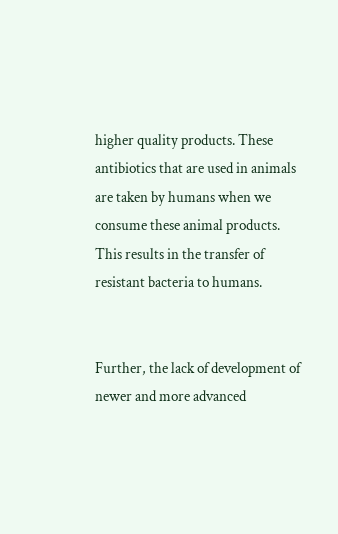higher quality products. These antibiotics that are used in animals are taken by humans when we consume these animal products. This results in the transfer of resistant bacteria to humans.


Further, the lack of development of newer and more advanced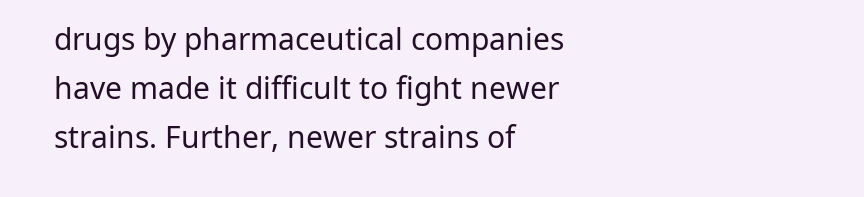drugs by pharmaceutical companies have made it difficult to fight newer strains. Further, newer strains of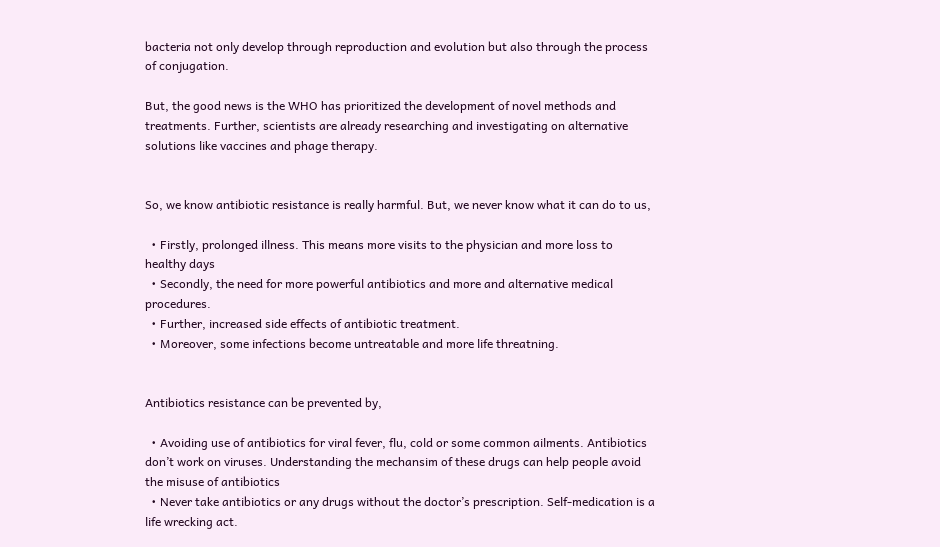bacteria not only develop through reproduction and evolution but also through the process of conjugation.

But, the good news is the WHO has prioritized the development of novel methods and treatments. Further, scientists are already researching and investigating on alternative solutions like vaccines and phage therapy.


So, we know antibiotic resistance is really harmful. But, we never know what it can do to us,

  • Firstly, prolonged illness. This means more visits to the physician and more loss to healthy days
  • Secondly, the need for more powerful antibiotics and more and alternative medical procedures.
  • Further, increased side effects of antibiotic treatment.
  • Moreover, some infections become untreatable and more life threatning.


Antibiotics resistance can be prevented by,

  • Avoiding use of antibiotics for viral fever, flu, cold or some common ailments. Antibiotics don’t work on viruses. Understanding the mechansim of these drugs can help people avoid the misuse of antibiotics
  • Never take antibiotics or any drugs without the doctor’s prescription. Self-medication is a life wrecking act.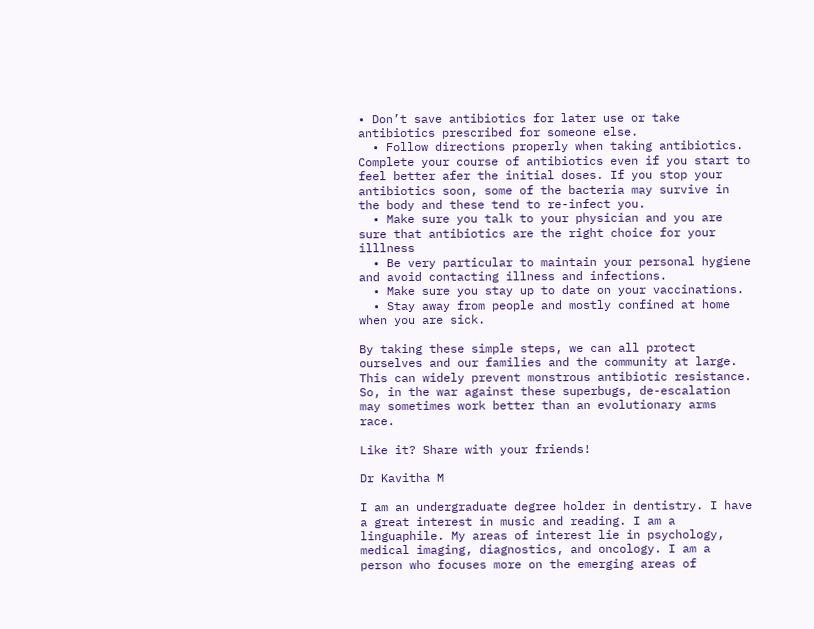• Don’t save antibiotics for later use or take antibiotics prescribed for someone else.
  • Follow directions properly when taking antibiotics. Complete your course of antibiotics even if you start to feel better afer the initial doses. If you stop your antibiotics soon, some of the bacteria may survive in the body and these tend to re-infect you.
  • Make sure you talk to your physician and you are sure that antibiotics are the right choice for your illlness
  • Be very particular to maintain your personal hygiene and avoid contacting illness and infections.
  • Make sure you stay up to date on your vaccinations.
  • Stay away from people and mostly confined at home when you are sick.

By taking these simple steps, we can all protect ourselves and our families and the community at large. This can widely prevent monstrous antibiotic resistance. So, in the war against these superbugs, de-escalation may sometimes work better than an evolutionary arms race.

Like it? Share with your friends!

Dr Kavitha M

I am an undergraduate degree holder in dentistry. I have a great interest in music and reading. I am a linguaphile. My areas of interest lie in psychology, medical imaging, diagnostics, and oncology. I am a person who focuses more on the emerging areas of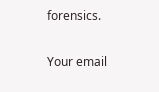forensics.


Your email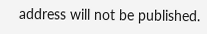address will not be published.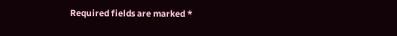Required fields are marked *